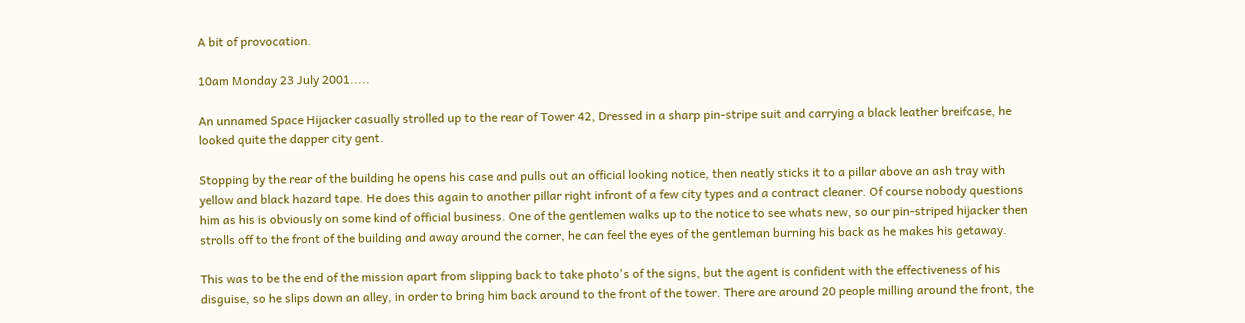A bit of provocation.

10am Monday 23 July 2001.....

An unnamed Space Hijacker casually strolled up to the rear of Tower 42, Dressed in a sharp pin-stripe suit and carrying a black leather breifcase, he looked quite the dapper city gent.

Stopping by the rear of the building he opens his case and pulls out an official looking notice, then neatly sticks it to a pillar above an ash tray with yellow and black hazard tape. He does this again to another pillar right infront of a few city types and a contract cleaner. Of course nobody questions him as his is obviously on some kind of official business. One of the gentlemen walks up to the notice to see whats new, so our pin-striped hijacker then strolls off to the front of the building and away around the corner, he can feel the eyes of the gentleman burning his back as he makes his getaway.

This was to be the end of the mission apart from slipping back to take photo's of the signs, but the agent is confident with the effectiveness of his disguise, so he slips down an alley, in order to bring him back around to the front of the tower. There are around 20 people milling around the front, the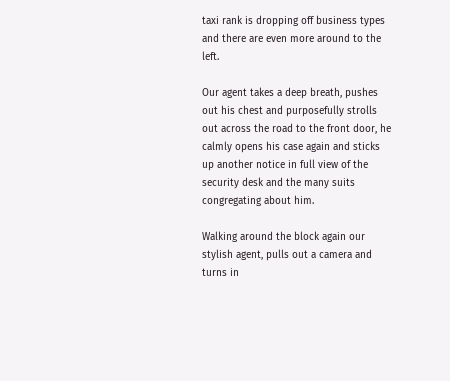taxi rank is dropping off business types and there are even more around to the left.

Our agent takes a deep breath, pushes out his chest and purposefully strolls out across the road to the front door, he calmly opens his case again and sticks up another notice in full view of the security desk and the many suits congregating about him.

Walking around the block again our stylish agent, pulls out a camera and turns in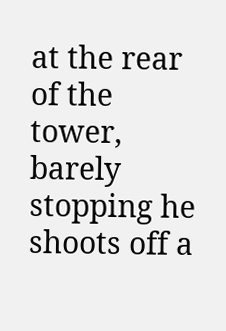at the rear of the tower, barely stopping he shoots off a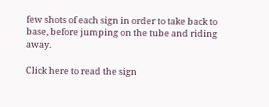few shots of each sign in order to take back to base, before jumping on the tube and riding away.

Click here to read the sign